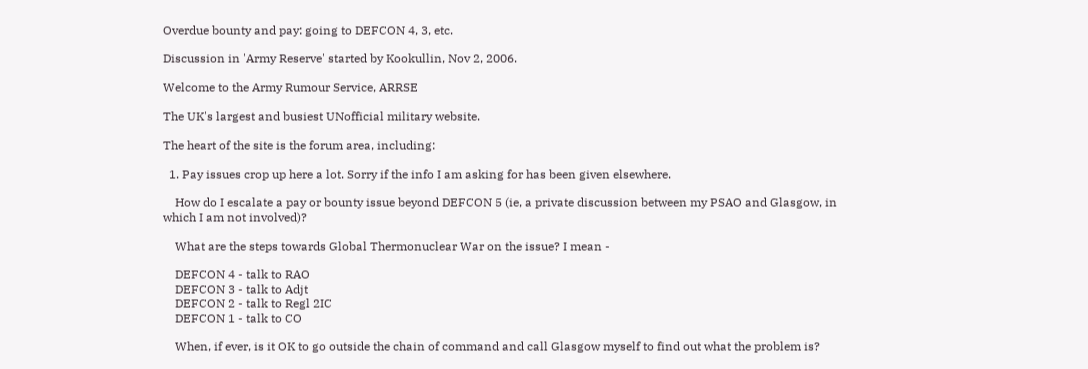Overdue bounty and pay: going to DEFCON 4, 3, etc.

Discussion in 'Army Reserve' started by Kookullin, Nov 2, 2006.

Welcome to the Army Rumour Service, ARRSE

The UK's largest and busiest UNofficial military website.

The heart of the site is the forum area, including:

  1. Pay issues crop up here a lot. Sorry if the info I am asking for has been given elsewhere.

    How do I escalate a pay or bounty issue beyond DEFCON 5 (ie, a private discussion between my PSAO and Glasgow, in which I am not involved)?

    What are the steps towards Global Thermonuclear War on the issue? I mean -

    DEFCON 4 - talk to RAO
    DEFCON 3 - talk to Adjt
    DEFCON 2 - talk to Regl 2IC
    DEFCON 1 - talk to CO

    When, if ever, is it OK to go outside the chain of command and call Glasgow myself to find out what the problem is?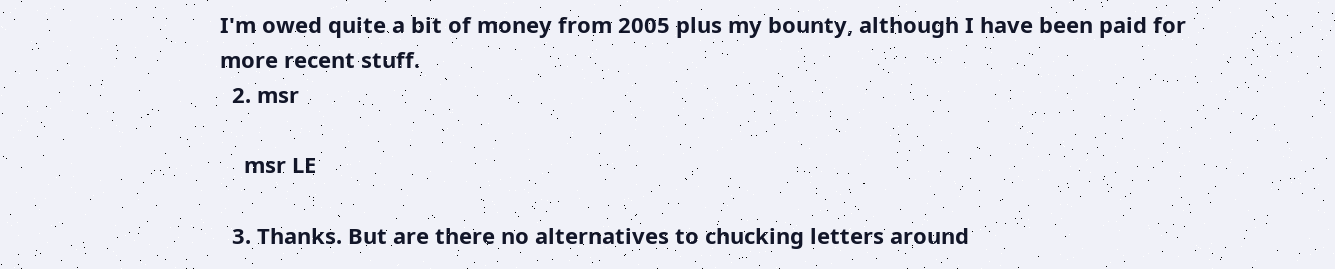I'm owed quite a bit of money from 2005 plus my bounty, although I have been paid for more recent stuff.
  2. msr

    msr LE

  3. Thanks. But are there no alternatives to chucking letters around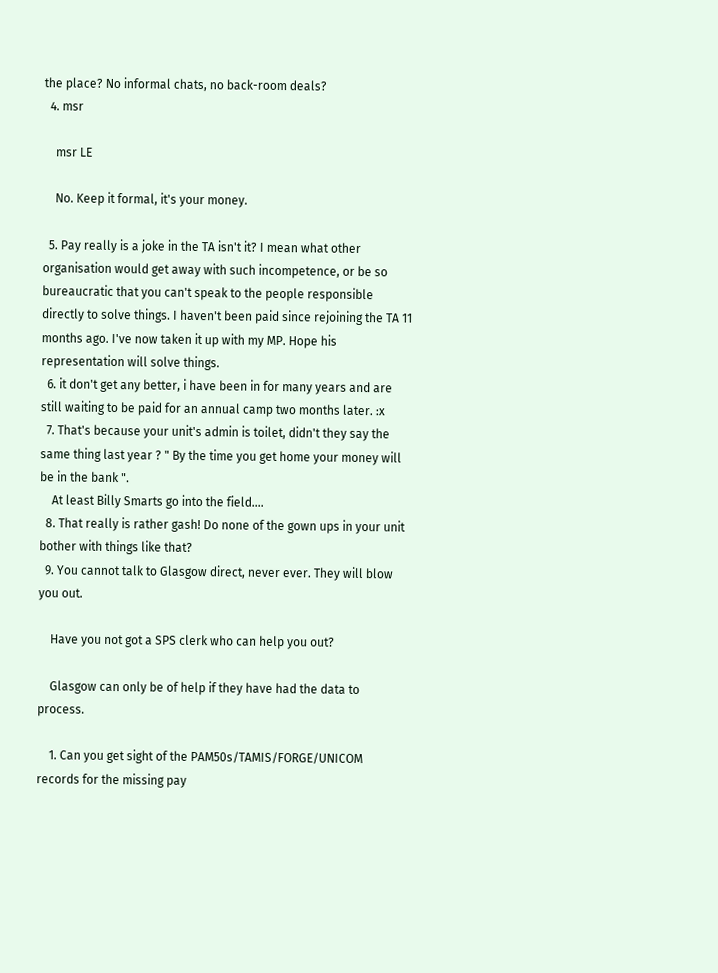the place? No informal chats, no back-room deals?
  4. msr

    msr LE

    No. Keep it formal, it's your money.

  5. Pay really is a joke in the TA isn't it? I mean what other organisation would get away with such incompetence, or be so bureaucratic that you can't speak to the people responsible directly to solve things. I haven't been paid since rejoining the TA 11 months ago. I've now taken it up with my MP. Hope his representation will solve things.
  6. it don't get any better, i have been in for many years and are still waiting to be paid for an annual camp two months later. :x
  7. That's because your unit's admin is toilet, didn't they say the same thing last year ? " By the time you get home your money will be in the bank ".
    At least Billy Smarts go into the field....
  8. That really is rather gash! Do none of the gown ups in your unit bother with things like that?
  9. You cannot talk to Glasgow direct, never ever. They will blow you out.

    Have you not got a SPS clerk who can help you out?

    Glasgow can only be of help if they have had the data to process.

    1. Can you get sight of the PAM50s/TAMIS/FORGE/UNICOM records for the missing pay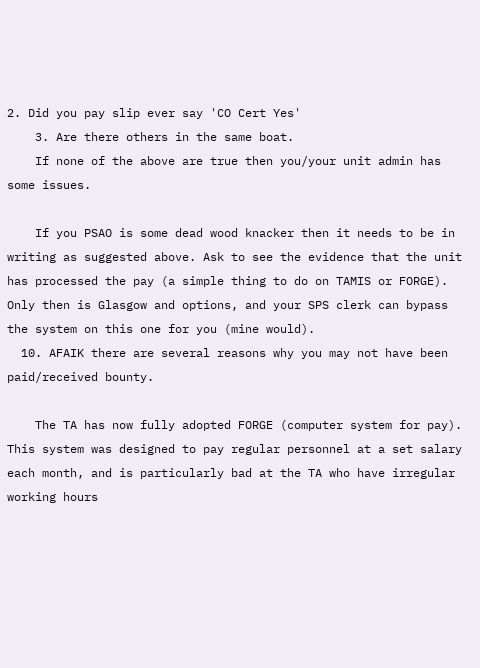2. Did you pay slip ever say 'CO Cert Yes'
    3. Are there others in the same boat.
    If none of the above are true then you/your unit admin has some issues.

    If you PSAO is some dead wood knacker then it needs to be in writing as suggested above. Ask to see the evidence that the unit has processed the pay (a simple thing to do on TAMIS or FORGE). Only then is Glasgow and options, and your SPS clerk can bypass the system on this one for you (mine would).
  10. AFAIK there are several reasons why you may not have been paid/received bounty.

    The TA has now fully adopted FORGE (computer system for pay). This system was designed to pay regular personnel at a set salary each month, and is particularly bad at the TA who have irregular working hours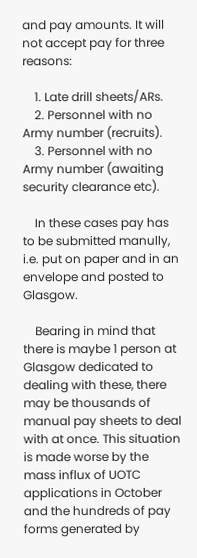and pay amounts. It will not accept pay for three reasons:

    1. Late drill sheets/ARs.
    2. Personnel with no Army number (recruits).
    3. Personnel with no Army number (awaiting security clearance etc).

    In these cases pay has to be submitted manully, i.e. put on paper and in an envelope and posted to Glasgow.

    Bearing in mind that there is maybe 1 person at Glasgow dedicated to dealing with these, there may be thousands of manual pay sheets to deal with at once. This situation is made worse by the mass influx of UOTC applications in October and the hundreds of pay forms generated by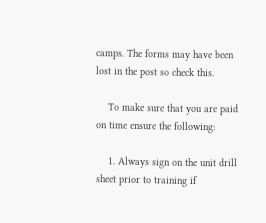camps. The forms may have been lost in the post so check this.

    To make sure that you are paid on time ensure the following:

    1. Always sign on the unit drill sheet prior to training if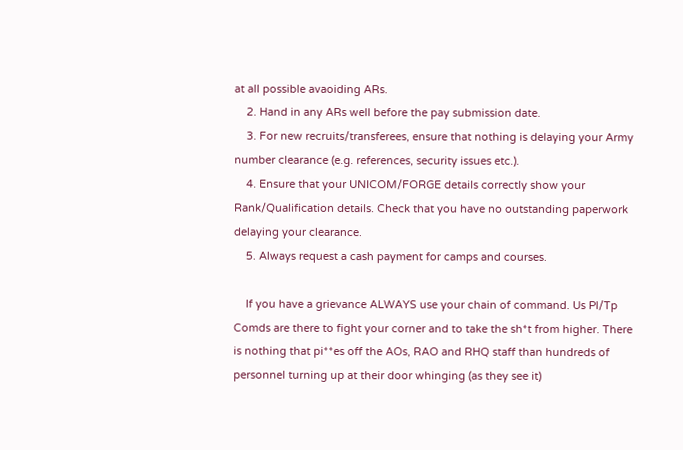at all possible avaoiding ARs.
    2. Hand in any ARs well before the pay submission date.
    3. For new recruits/transferees, ensure that nothing is delaying your Army number clearance (e.g. references, security issues etc.).
    4. Ensure that your UNICOM/FORGE details correctly show your Rank/Qualification details. Check that you have no outstanding paperwork delaying your clearance.
    5. Always request a cash payment for camps and courses.

    If you have a grievance ALWAYS use your chain of command. Us Pl/Tp Comds are there to fight your corner and to take the sh*t from higher. There is nothing that pi**es off the AOs, RAO and RHQ staff than hundreds of personnel turning up at their door whinging (as they see it)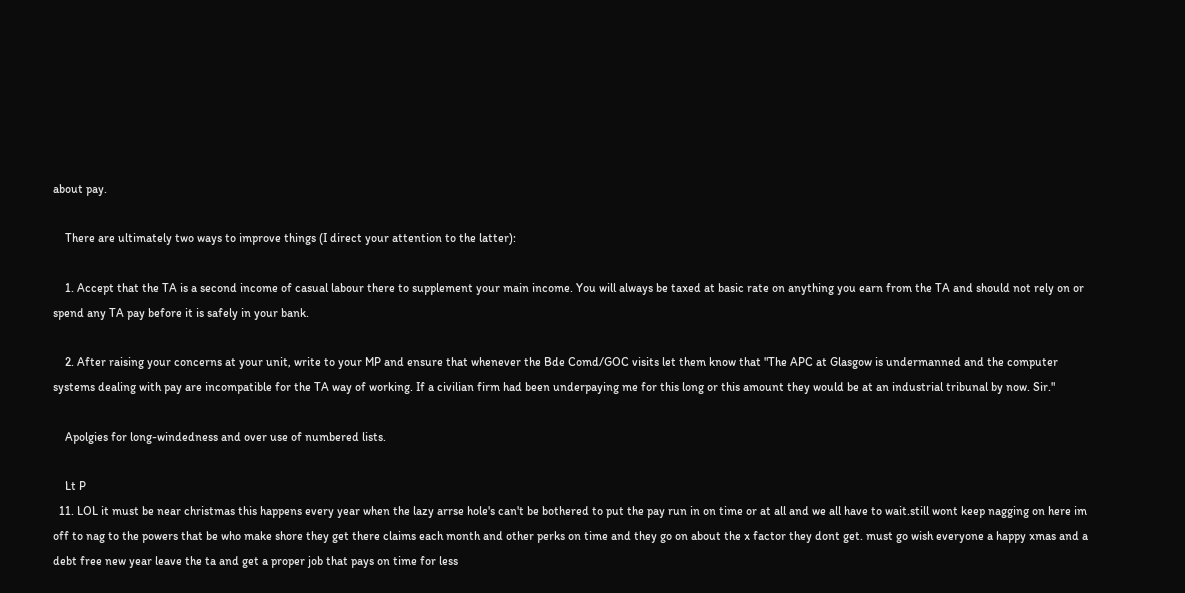about pay.

    There are ultimately two ways to improve things (I direct your attention to the latter):

    1. Accept that the TA is a second income of casual labour there to supplement your main income. You will always be taxed at basic rate on anything you earn from the TA and should not rely on or spend any TA pay before it is safely in your bank.

    2. After raising your concerns at your unit, write to your MP and ensure that whenever the Bde Comd/GOC visits let them know that "The APC at Glasgow is undermanned and the computer systems dealing with pay are incompatible for the TA way of working. If a civilian firm had been underpaying me for this long or this amount they would be at an industrial tribunal by now. Sir."

    Apolgies for long-windedness and over use of numbered lists.

    Lt P
  11. LOL it must be near christmas this happens every year when the lazy arrse hole's can't be bothered to put the pay run in on time or at all and we all have to wait.still wont keep nagging on here im off to nag to the powers that be who make shore they get there claims each month and other perks on time and they go on about the x factor they dont get. must go wish everyone a happy xmas and a debt free new year leave the ta and get a proper job that pays on time for less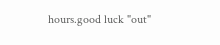hours.good luck "out"